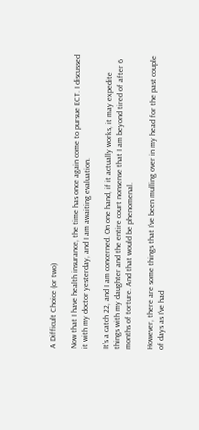A Difficult Choice (or two)

Now that I have health insurance, the time has once again come to pursue ECT. I discussed it with my doctor yesterday, and I am awaiting evaluation.

It’s a catch 22, and I am concerned. On one hand, if it actually works, it may expedite things with my daughter and the entire court nonsense that I am beyond tired of after 6 months of torture. And that would be phenomenal.

However, there are some things that I’ve been mulling over in my head for the past couple of days as I’ve had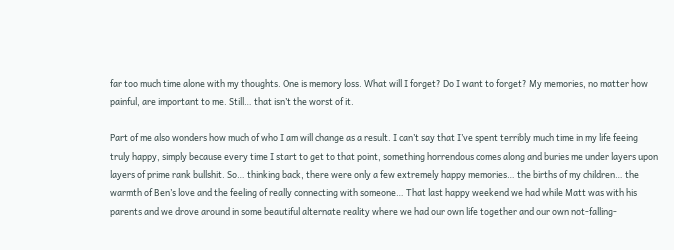far too much time alone with my thoughts. One is memory loss. What will I forget? Do I want to forget? My memories, no matter how painful, are important to me. Still… that isn’t the worst of it.

Part of me also wonders how much of who I am will change as a result. I can’t say that I’ve spent terribly much time in my life feeing truly happy, simply because every time I start to get to that point, something horrendous comes along and buries me under layers upon layers of prime rank bullshit. So… thinking back, there were only a few extremely happy memories… the births of my children… the warmth of Ben’s love and the feeling of really connecting with someone… That last happy weekend we had while Matt was with his parents and we drove around in some beautiful alternate reality where we had our own life together and our own not-falling-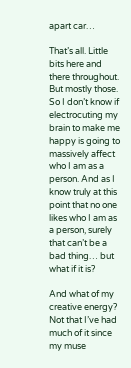apart car…

That’s all. Little bits here and there throughout. But mostly those. So I don’t know if electrocuting my brain to make me happy is going to massively affect who I am as a person. And as I know truly at this point that no one likes who I am as a person, surely that can’t be a bad thing… but what if it is?

And what of my creative energy? Not that I’ve had much of it since my muse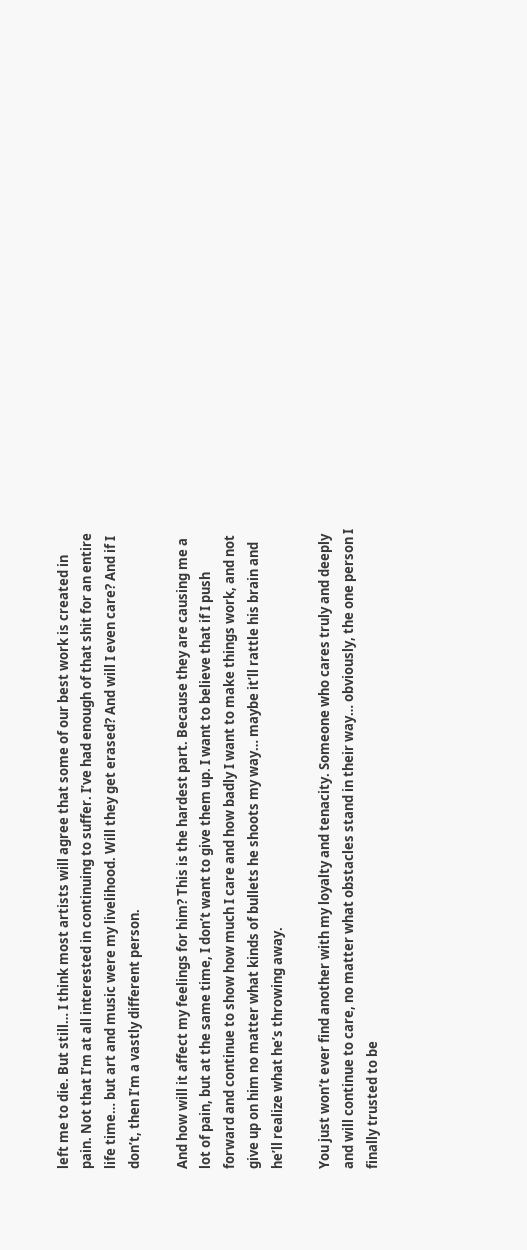left me to die. But still… I think most artists will agree that some of our best work is created in pain. Not that I’m at all interested in continuing to suffer. I’ve had enough of that shit for an entire life time… but art and music were my livelihood. Will they get erased? And will I even care? And if I don’t, then I’m a vastly different person.

And how will it affect my feelings for him? This is the hardest part. Because they are causing me a lot of pain, but at the same time, I don’t want to give them up. I want to believe that if I push forward and continue to show how much I care and how badly I want to make things work, and not give up on him no matter what kinds of bullets he shoots my way… maybe it’ll rattle his brain and he’ll realize what he’s throwing away.

You just won’t ever find another with my loyalty and tenacity. Someone who cares truly and deeply and will continue to care, no matter what obstacles stand in their way… obviously, the one person I finally trusted to be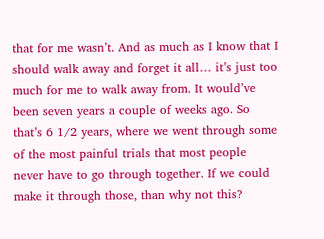that for me wasn’t. And as much as I know that I should walk away and forget it all… it’s just too much for me to walk away from. It would’ve been seven years a couple of weeks ago. So that’s 6 1/2 years, where we went through some of the most painful trials that most people never have to go through together. If we could make it through those, than why not this?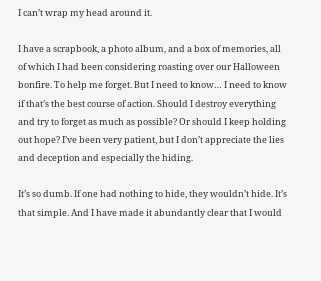I can’t wrap my head around it.

I have a scrapbook, a photo album, and a box of memories, all of which I had been considering roasting over our Halloween bonfire. To help me forget. But I need to know… I need to know if that’s the best course of action. Should I destroy everything and try to forget as much as possible? Or should I keep holding out hope? I’ve been very patient, but I don’t appreciate the lies and deception and especially the hiding.

It’s so dumb. If one had nothing to hide, they wouldn’t hide. It’s that simple. And I have made it abundantly clear that I would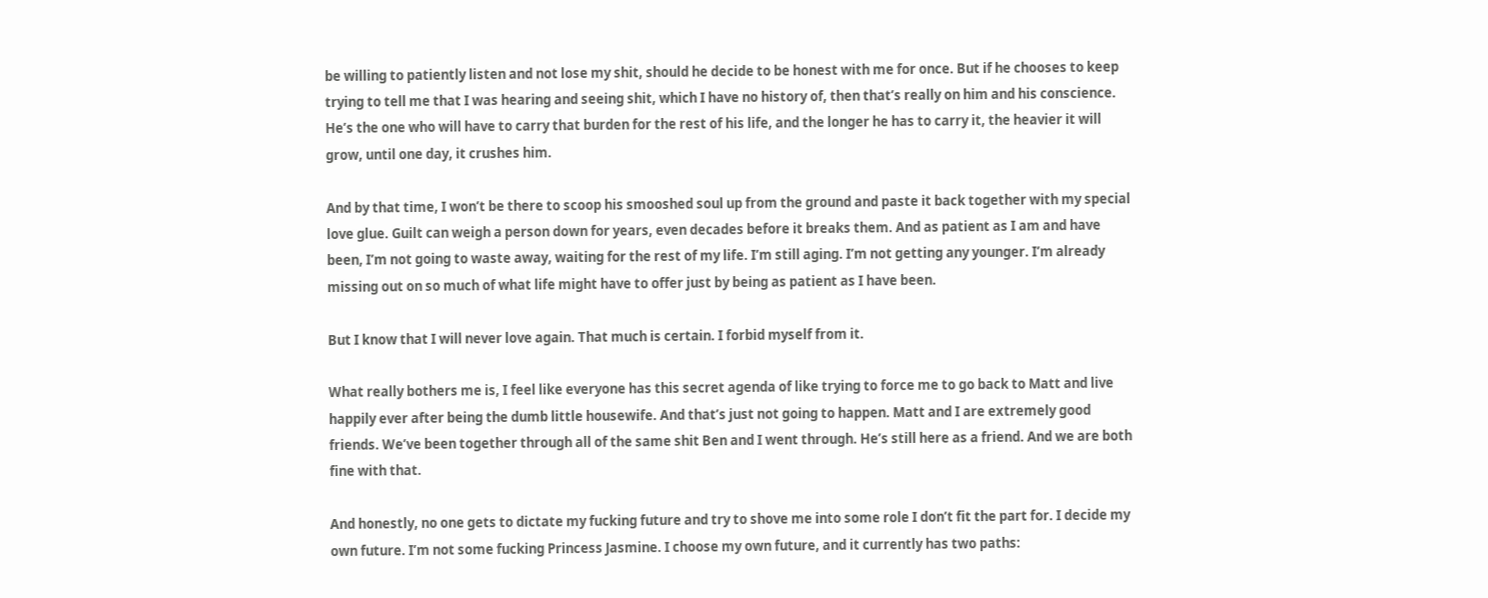be willing to patiently listen and not lose my shit, should he decide to be honest with me for once. But if he chooses to keep trying to tell me that I was hearing and seeing shit, which I have no history of, then that’s really on him and his conscience. He’s the one who will have to carry that burden for the rest of his life, and the longer he has to carry it, the heavier it will grow, until one day, it crushes him.

And by that time, I won’t be there to scoop his smooshed soul up from the ground and paste it back together with my special love glue. Guilt can weigh a person down for years, even decades before it breaks them. And as patient as I am and have been, I’m not going to waste away, waiting for the rest of my life. I’m still aging. I’m not getting any younger. I’m already missing out on so much of what life might have to offer just by being as patient as I have been.

But I know that I will never love again. That much is certain. I forbid myself from it.

What really bothers me is, I feel like everyone has this secret agenda of like trying to force me to go back to Matt and live happily ever after being the dumb little housewife. And that’s just not going to happen. Matt and I are extremely good friends. We’ve been together through all of the same shit Ben and I went through. He’s still here as a friend. And we are both fine with that.

And honestly, no one gets to dictate my fucking future and try to shove me into some role I don’t fit the part for. I decide my own future. I’m not some fucking Princess Jasmine. I choose my own future, and it currently has two paths: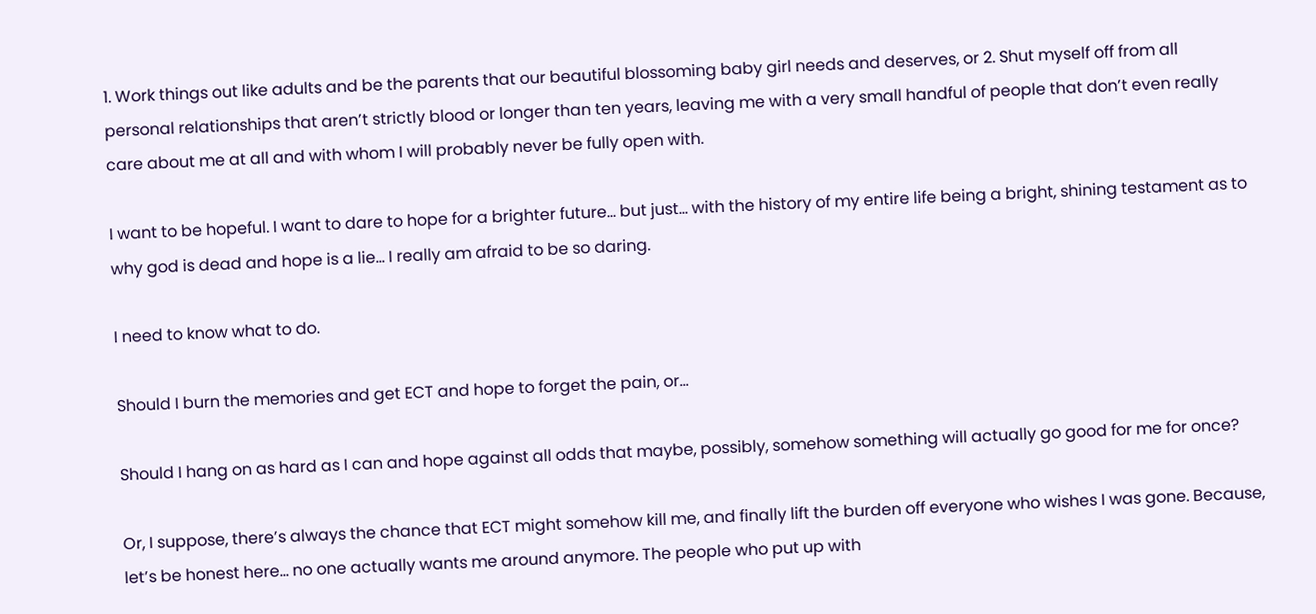1. Work things out like adults and be the parents that our beautiful blossoming baby girl needs and deserves, or 2. Shut myself off from all personal relationships that aren’t strictly blood or longer than ten years, leaving me with a very small handful of people that don’t even really care about me at all and with whom I will probably never be fully open with.

I want to be hopeful. I want to dare to hope for a brighter future… but just… with the history of my entire life being a bright, shining testament as to why god is dead and hope is a lie… I really am afraid to be so daring.

I need to know what to do.

Should I burn the memories and get ECT and hope to forget the pain, or…

Should I hang on as hard as I can and hope against all odds that maybe, possibly, somehow something will actually go good for me for once?

Or, I suppose, there’s always the chance that ECT might somehow kill me, and finally lift the burden off everyone who wishes I was gone. Because, let’s be honest here… no one actually wants me around anymore. The people who put up with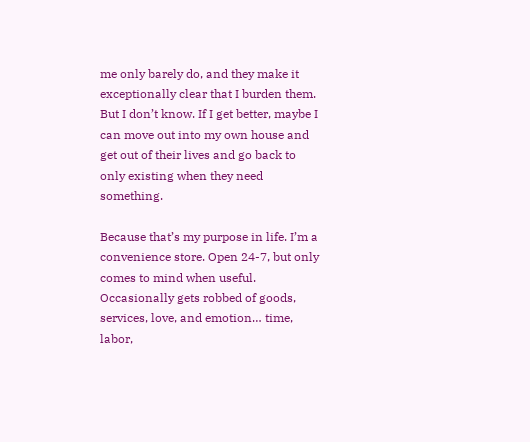me only barely do, and they make it exceptionally clear that I burden them. But I don’t know. If I get better, maybe I can move out into my own house and get out of their lives and go back to only existing when they need something.

Because that’s my purpose in life. I’m a convenience store. Open 24-7, but only comes to mind when useful. Occasionally gets robbed of goods, services, love, and emotion… time, labor,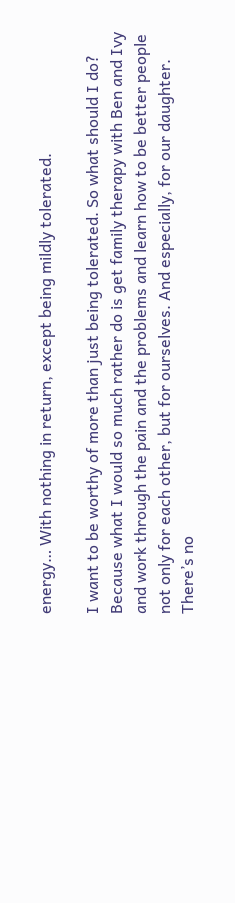energy… With nothing in return, except being mildly tolerated.

I want to be worthy of more than just being tolerated. So what should I do? Because what I would so much rather do is get family therapy with Ben and Ivy and work through the pain and the problems and learn how to be better people not only for each other, but for ourselves. And especially, for our daughter. There’s no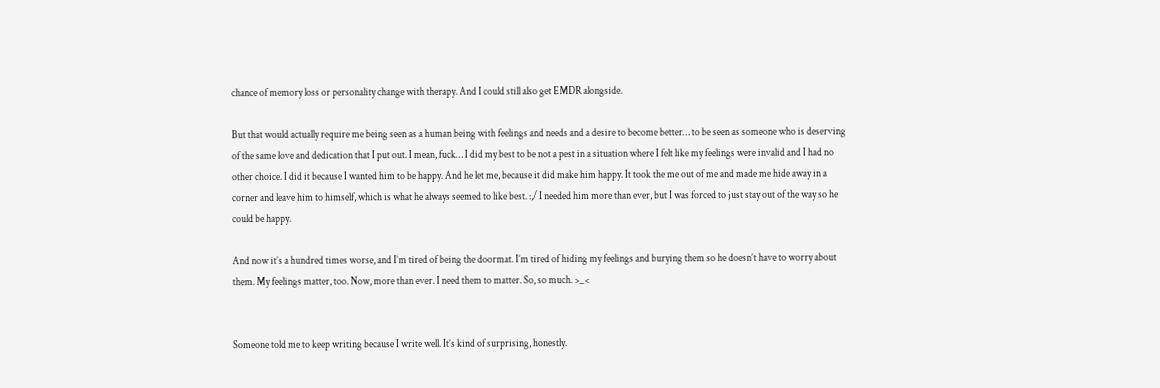chance of memory loss or personality change with therapy. And I could still also get EMDR alongside.

But that would actually require me being seen as a human being with feelings and needs and a desire to become better… to be seen as someone who is deserving of the same love and dedication that I put out. I mean, fuck… I did my best to be not a pest in a situation where I felt like my feelings were invalid and I had no other choice. I did it because I wanted him to be happy. And he let me, because it did make him happy. It took the me out of me and made me hide away in a corner and leave him to himself, which is what he always seemed to like best. :,/ I needed him more than ever, but I was forced to just stay out of the way so he could be happy.

And now it’s a hundred times worse, and I’m tired of being the doormat. I’m tired of hiding my feelings and burying them so he doesn’t have to worry about them. My feelings matter, too. Now, more than ever. I need them to matter. So, so much. >_<


Someone told me to keep writing because I write well. It’s kind of surprising, honestly.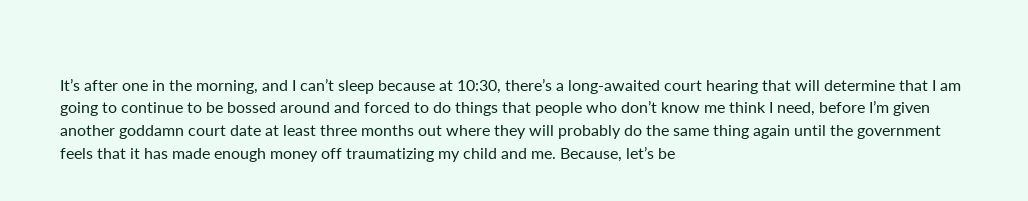It’s after one in the morning, and I can’t sleep because at 10:30, there’s a long-awaited court hearing that will determine that I am going to continue to be bossed around and forced to do things that people who don’t know me think I need, before I’m given another goddamn court date at least three months out where they will probably do the same thing again until the government feels that it has made enough money off traumatizing my child and me. Because, let’s be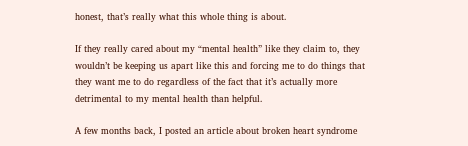honest, that’s really what this whole thing is about.

If they really cared about my “mental health” like they claim to, they wouldn’t be keeping us apart like this and forcing me to do things that they want me to do regardless of the fact that it’s actually more detrimental to my mental health than helpful.

A few months back, I posted an article about broken heart syndrome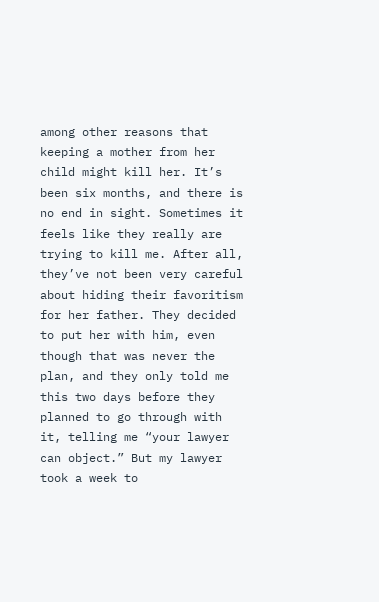among other reasons that keeping a mother from her child might kill her. It’s been six months, and there is no end in sight. Sometimes it feels like they really are trying to kill me. After all, they’ve not been very careful about hiding their favoritism for her father. They decided to put her with him, even though that was never the plan, and they only told me this two days before they planned to go through with it, telling me “your lawyer can object.” But my lawyer took a week to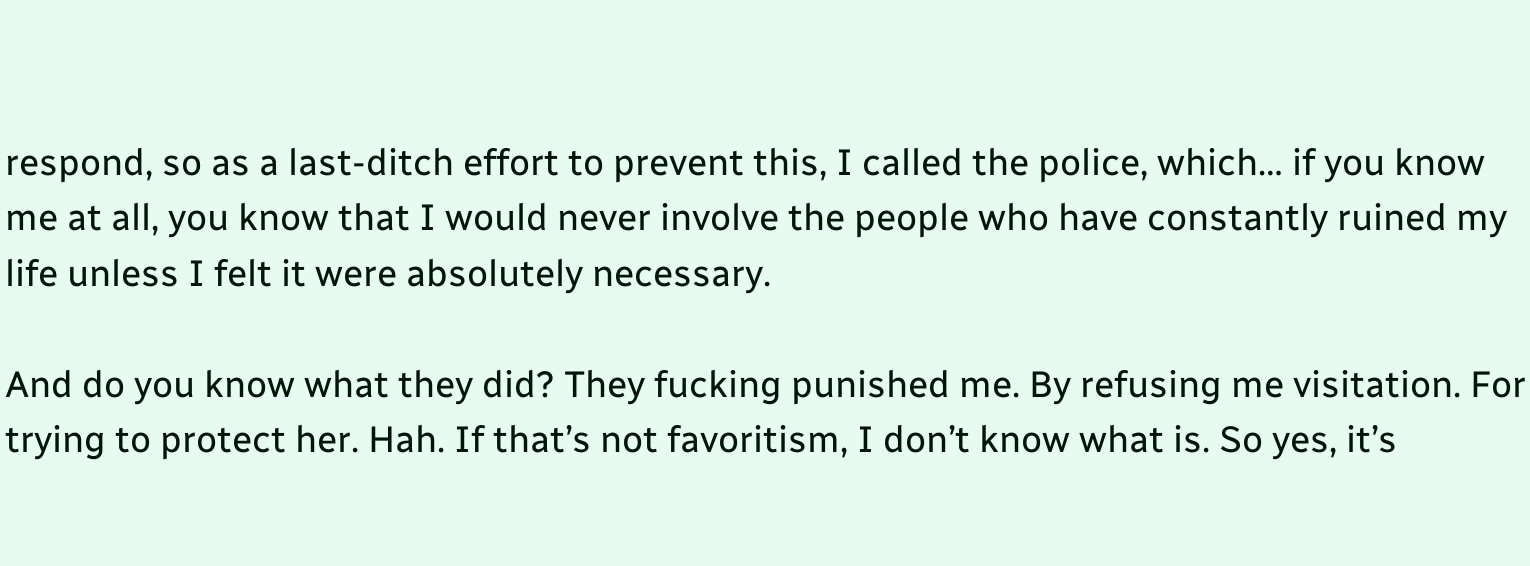respond, so as a last-ditch effort to prevent this, I called the police, which… if you know me at all, you know that I would never involve the people who have constantly ruined my life unless I felt it were absolutely necessary.

And do you know what they did? They fucking punished me. By refusing me visitation. For trying to protect her. Hah. If that’s not favoritism, I don’t know what is. So yes, it’s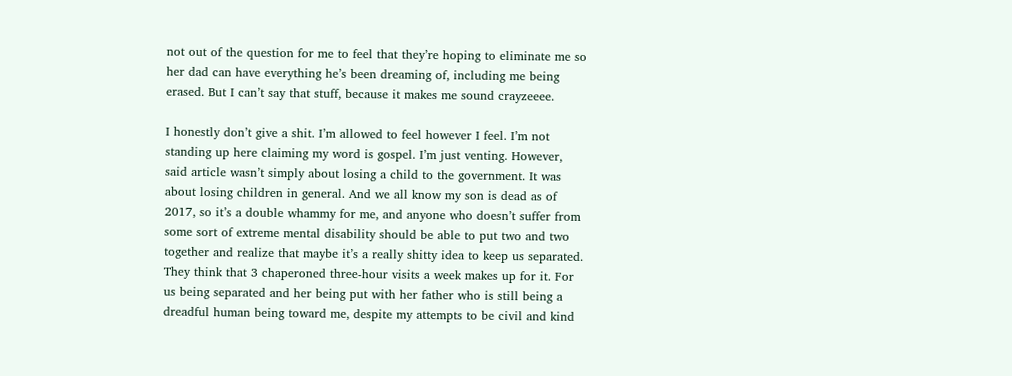not out of the question for me to feel that they’re hoping to eliminate me so her dad can have everything he’s been dreaming of, including me being erased. But I can’t say that stuff, because it makes me sound crayzeeee.

I honestly don’t give a shit. I’m allowed to feel however I feel. I’m not standing up here claiming my word is gospel. I’m just venting. However, said article wasn’t simply about losing a child to the government. It was about losing children in general. And we all know my son is dead as of 2017, so it’s a double whammy for me, and anyone who doesn’t suffer from some sort of extreme mental disability should be able to put two and two together and realize that maybe it’s a really shitty idea to keep us separated. They think that 3 chaperoned three-hour visits a week makes up for it. For us being separated and her being put with her father who is still being a dreadful human being toward me, despite my attempts to be civil and kind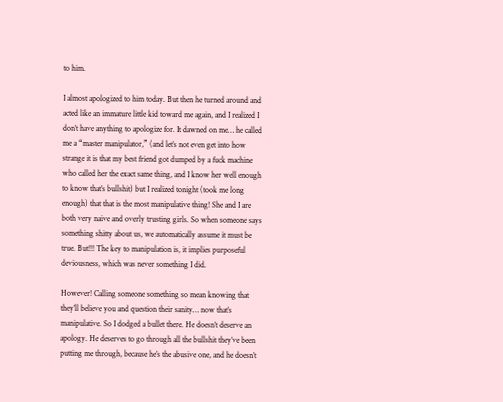to him.

I almost apologized to him today. But then he turned around and acted like an immature little kid toward me again, and I realized I don’t have anything to apologize for. It dawned on me… he called me a “master manipulator,” (and let’s not even get into how strange it is that my best friend got dumped by a fuck machine who called her the exact same thing, and I know her well enough to know that’s bullshit) but I realized tonight (took me long enough) that that is the most manipulative thing! She and I are both very naive and overly trusting girls. So when someone says something shitty about us, we automatically assume it must be true. But!!! The key to manipulation is, it implies purposeful deviousness, which was never something I did.

However! Calling someone something so mean knowing that they’ll believe you and question their sanity… now that’s manipulative. So I dodged a bullet there. He doesn’t deserve an apology. He deserves to go through all the bullshit they’ve been putting me through, because he’s the abusive one, and he doesn’t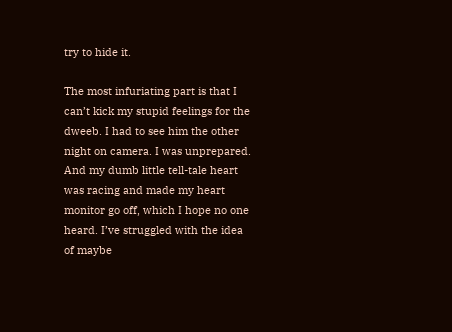try to hide it.

The most infuriating part is that I can’t kick my stupid feelings for the dweeb. I had to see him the other night on camera. I was unprepared. And my dumb little tell-tale heart was racing and made my heart monitor go off, which I hope no one heard. I’ve struggled with the idea of maybe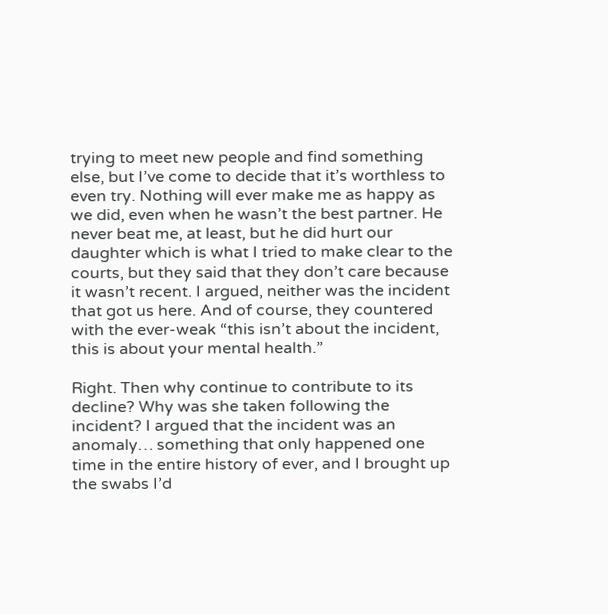trying to meet new people and find something else, but I’ve come to decide that it’s worthless to even try. Nothing will ever make me as happy as we did, even when he wasn’t the best partner. He never beat me, at least, but he did hurt our daughter which is what I tried to make clear to the courts, but they said that they don’t care because it wasn’t recent. I argued, neither was the incident that got us here. And of course, they countered with the ever-weak “this isn’t about the incident, this is about your mental health.”

Right. Then why continue to contribute to its decline? Why was she taken following the incident? I argued that the incident was an anomaly… something that only happened one time in the entire history of ever, and I brought up the swabs I’d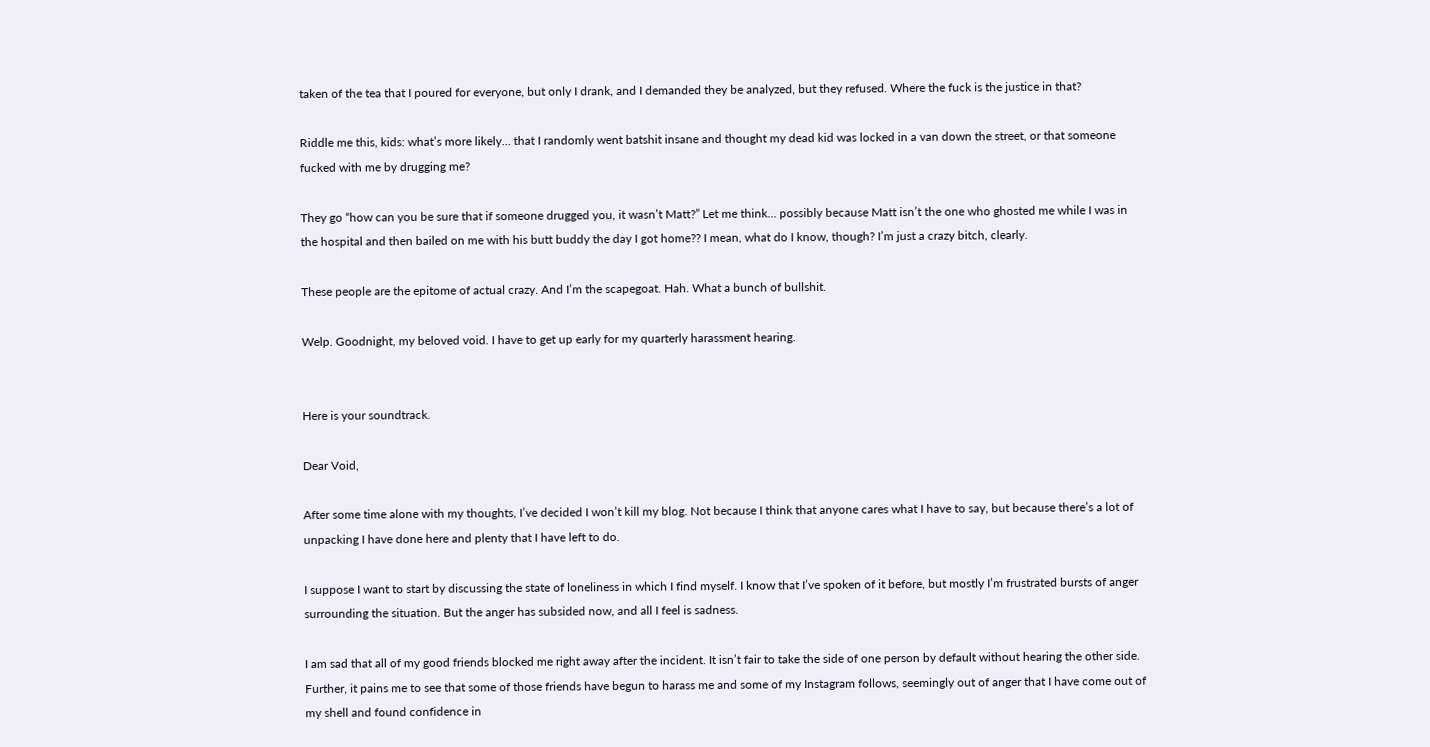taken of the tea that I poured for everyone, but only I drank, and I demanded they be analyzed, but they refused. Where the fuck is the justice in that?

Riddle me this, kids: what’s more likely… that I randomly went batshit insane and thought my dead kid was locked in a van down the street, or that someone fucked with me by drugging me?

They go “how can you be sure that if someone drugged you, it wasn’t Matt?” Let me think… possibly because Matt isn’t the one who ghosted me while I was in the hospital and then bailed on me with his butt buddy the day I got home?? I mean, what do I know, though? I’m just a crazy bitch, clearly.

These people are the epitome of actual crazy. And I’m the scapegoat. Hah. What a bunch of bullshit.

Welp. Goodnight, my beloved void. I have to get up early for my quarterly harassment hearing.


Here is your soundtrack.

Dear Void,

After some time alone with my thoughts, I’ve decided I won’t kill my blog. Not because I think that anyone cares what I have to say, but because there’s a lot of unpacking I have done here and plenty that I have left to do.

I suppose I want to start by discussing the state of loneliness in which I find myself. I know that I’ve spoken of it before, but mostly I’m frustrated bursts of anger surrounding the situation. But the anger has subsided now, and all I feel is sadness.

I am sad that all of my good friends blocked me right away after the incident. It isn’t fair to take the side of one person by default without hearing the other side. Further, it pains me to see that some of those friends have begun to harass me and some of my Instagram follows, seemingly out of anger that I have come out of my shell and found confidence in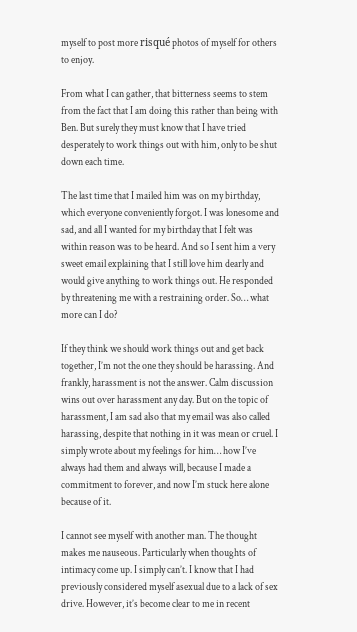myself to post more risqué photos of myself for others to enjoy.

From what I can gather, that bitterness seems to stem from the fact that I am doing this rather than being with Ben. But surely they must know that I have tried desperately to work things out with him, only to be shut down each time.

The last time that I mailed him was on my birthday, which everyone conveniently forgot. I was lonesome and sad, and all I wanted for my birthday that I felt was within reason was to be heard. And so I sent him a very sweet email explaining that I still love him dearly and would give anything to work things out. He responded by threatening me with a restraining order. So… what more can I do?

If they think we should work things out and get back together, I’m not the one they should be harassing. And frankly, harassment is not the answer. Calm discussion wins out over harassment any day. But on the topic of harassment, I am sad also that my email was also called harassing, despite that nothing in it was mean or cruel. I simply wrote about my feelings for him… how I’ve always had them and always will, because I made a commitment to forever, and now I’m stuck here alone because of it.

I cannot see myself with another man. The thought makes me nauseous. Particularly when thoughts of intimacy come up. I simply can’t. I know that I had previously considered myself asexual due to a lack of sex drive. However, it’s become clear to me in recent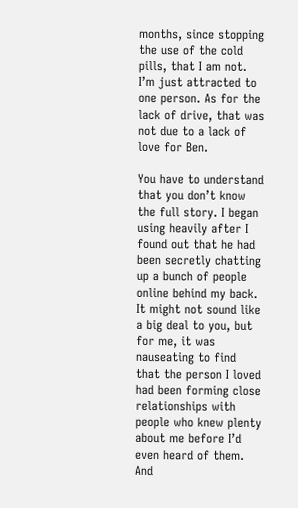months, since stopping the use of the cold pills, that I am not. I’m just attracted to one person. As for the lack of drive, that was not due to a lack of love for Ben.

You have to understand that you don’t know the full story. I began using heavily after I found out that he had been secretly chatting up a bunch of people online behind my back. It might not sound like a big deal to you, but for me, it was nauseating to find that the person I loved had been forming close relationships with people who knew plenty about me before I’d even heard of them. And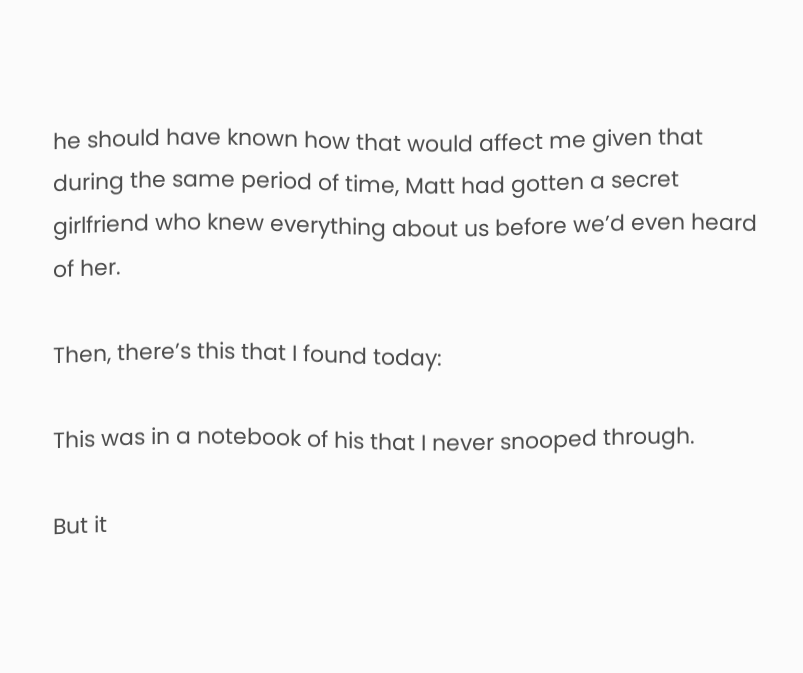he should have known how that would affect me given that during the same period of time, Matt had gotten a secret girlfriend who knew everything about us before we’d even heard of her.

Then, there’s this that I found today:

This was in a notebook of his that I never snooped through.

But it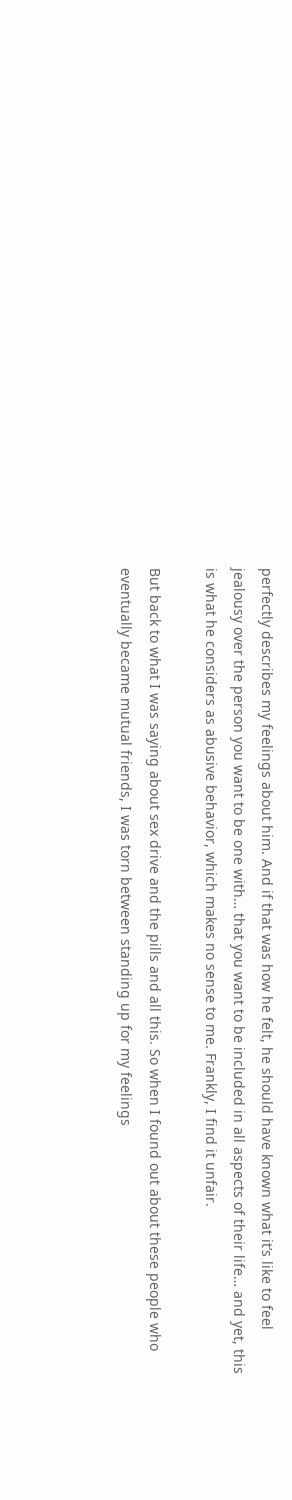perfectly describes my feelings about him. And if that was how he felt, he should have known what it’s like to feel jealousy over the person you want to be one with… that you want to be included in all aspects of their life… and yet, this is what he considers as abusive behavior, which makes no sense to me. Frankly, I find it unfair.

But back to what I was saying about sex drive and the pills and all this. So when I found out about these people who eventually became mutual friends, I was torn between standing up for my feelings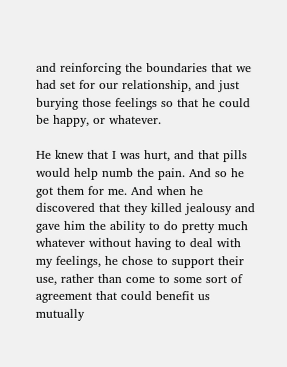and reinforcing the boundaries that we had set for our relationship, and just burying those feelings so that he could be happy, or whatever.

He knew that I was hurt, and that pills would help numb the pain. And so he got them for me. And when he discovered that they killed jealousy and gave him the ability to do pretty much whatever without having to deal with my feelings, he chose to support their use, rather than come to some sort of agreement that could benefit us mutually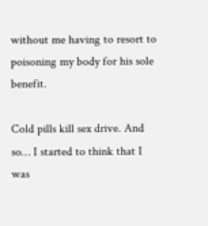without me having to resort to poisoning my body for his sole benefit.

Cold pills kill sex drive. And so… I started to think that I was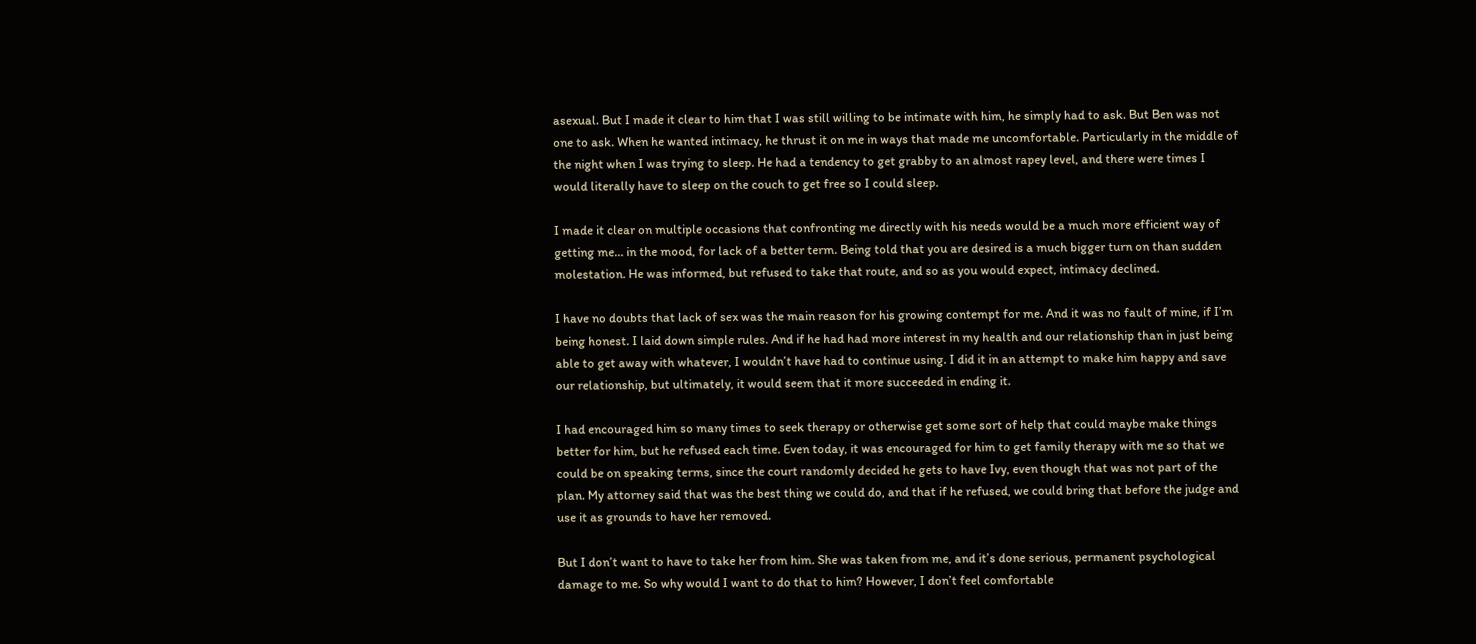asexual. But I made it clear to him that I was still willing to be intimate with him, he simply had to ask. But Ben was not one to ask. When he wanted intimacy, he thrust it on me in ways that made me uncomfortable. Particularly in the middle of the night when I was trying to sleep. He had a tendency to get grabby to an almost rapey level, and there were times I would literally have to sleep on the couch to get free so I could sleep.

I made it clear on multiple occasions that confronting me directly with his needs would be a much more efficient way of getting me… in the mood, for lack of a better term. Being told that you are desired is a much bigger turn on than sudden molestation. He was informed, but refused to take that route, and so as you would expect, intimacy declined.

I have no doubts that lack of sex was the main reason for his growing contempt for me. And it was no fault of mine, if I’m being honest. I laid down simple rules. And if he had had more interest in my health and our relationship than in just being able to get away with whatever, I wouldn’t have had to continue using. I did it in an attempt to make him happy and save our relationship, but ultimately, it would seem that it more succeeded in ending it.

I had encouraged him so many times to seek therapy or otherwise get some sort of help that could maybe make things better for him, but he refused each time. Even today, it was encouraged for him to get family therapy with me so that we could be on speaking terms, since the court randomly decided he gets to have Ivy, even though that was not part of the plan. My attorney said that was the best thing we could do, and that if he refused, we could bring that before the judge and use it as grounds to have her removed.

But I don’t want to have to take her from him. She was taken from me, and it’s done serious, permanent psychological damage to me. So why would I want to do that to him? However, I don’t feel comfortable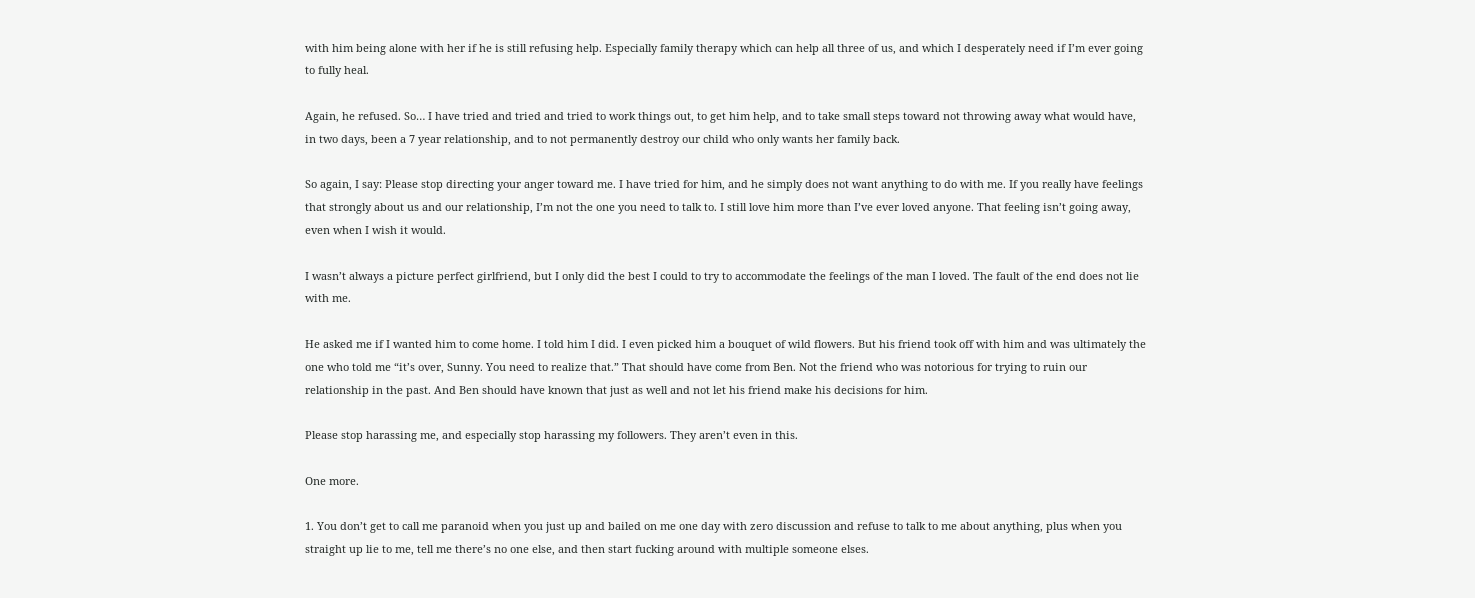with him being alone with her if he is still refusing help. Especially family therapy which can help all three of us, and which I desperately need if I’m ever going to fully heal.

Again, he refused. So… I have tried and tried and tried to work things out, to get him help, and to take small steps toward not throwing away what would have, in two days, been a 7 year relationship, and to not permanently destroy our child who only wants her family back.

So again, I say: Please stop directing your anger toward me. I have tried for him, and he simply does not want anything to do with me. If you really have feelings that strongly about us and our relationship, I’m not the one you need to talk to. I still love him more than I’ve ever loved anyone. That feeling isn’t going away, even when I wish it would.

I wasn’t always a picture perfect girlfriend, but I only did the best I could to try to accommodate the feelings of the man I loved. The fault of the end does not lie with me.

He asked me if I wanted him to come home. I told him I did. I even picked him a bouquet of wild flowers. But his friend took off with him and was ultimately the one who told me “it’s over, Sunny. You need to realize that.” That should have come from Ben. Not the friend who was notorious for trying to ruin our relationship in the past. And Ben should have known that just as well and not let his friend make his decisions for him.

Please stop harassing me, and especially stop harassing my followers. They aren’t even in this.

One more.

1. You don’t get to call me paranoid when you just up and bailed on me one day with zero discussion and refuse to talk to me about anything, plus when you straight up lie to me, tell me there’s no one else, and then start fucking around with multiple someone elses.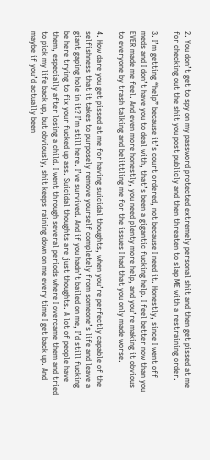2. You don’t get to spy on my password protected extremely personal shit and then get pissed at me for checking out the shit you post publicly and then threaten to slap ME with a restraining order.

3. I’m getting “help” because it’s court ordered, not because I need it. Honestly, since I went off meds and I don’t have you to deal with, that’s been a gigantic fucking help. I feel better now than you EVER made me feel. And even more honestly, you need plenty more help, and you’re making it obvious to everyone by trash talking and belittling me for the issues I had that you only made worse.

4. How dare you get pissed at me for having suicidal thoughts, when you’re perfectly capable of the selfishness that it takes to purposely remove yourself completely from someone’s life and leave a giant gaping hole in it? I’m still here. I’ve survived. And if you hadn’t bailed on me, I’d still fucking be here trying to fix your fucked up ass. Suicidal thoughts are just thoughts. A lot of people have them, especially after losing a child. I went through several periods where I overcame them and tried to pick my life back up, but obviously, shit keeps raining down on me every time I get back up. And maybe if you’d actually been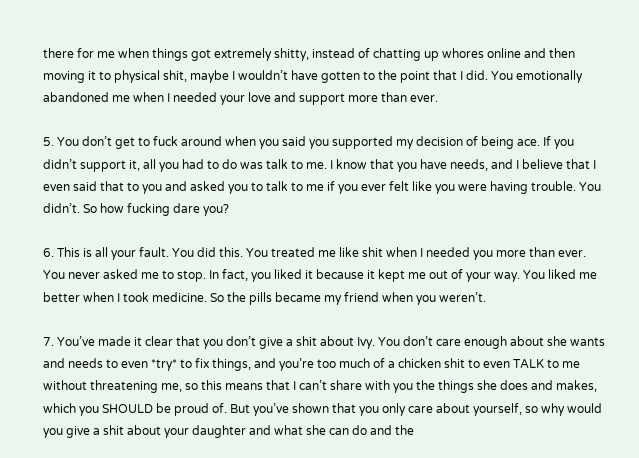there for me when things got extremely shitty, instead of chatting up whores online and then moving it to physical shit, maybe I wouldn’t have gotten to the point that I did. You emotionally abandoned me when I needed your love and support more than ever.

5. You don’t get to fuck around when you said you supported my decision of being ace. If you didn’t support it, all you had to do was talk to me. I know that you have needs, and I believe that I even said that to you and asked you to talk to me if you ever felt like you were having trouble. You didn’t. So how fucking dare you?

6. This is all your fault. You did this. You treated me like shit when I needed you more than ever. You never asked me to stop. In fact, you liked it because it kept me out of your way. You liked me better when I took medicine. So the pills became my friend when you weren’t.

7. You’ve made it clear that you don’t give a shit about Ivy. You don’t care enough about she wants and needs to even *try* to fix things, and you’re too much of a chicken shit to even TALK to me without threatening me, so this means that I can’t share with you the things she does and makes, which you SHOULD be proud of. But you’ve shown that you only care about yourself, so why would you give a shit about your daughter and what she can do and the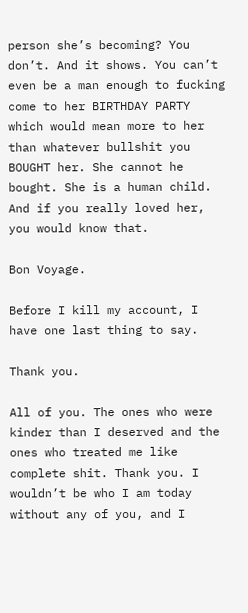person she’s becoming? You don’t. And it shows. You can’t even be a man enough to fucking come to her BIRTHDAY PARTY which would mean more to her than whatever bullshit you BOUGHT her. She cannot he bought. She is a human child. And if you really loved her, you would know that.

Bon Voyage.

Before I kill my account, I have one last thing to say.

Thank you.

All of you. The ones who were kinder than I deserved and the ones who treated me like complete shit. Thank you. I wouldn’t be who I am today without any of you, and I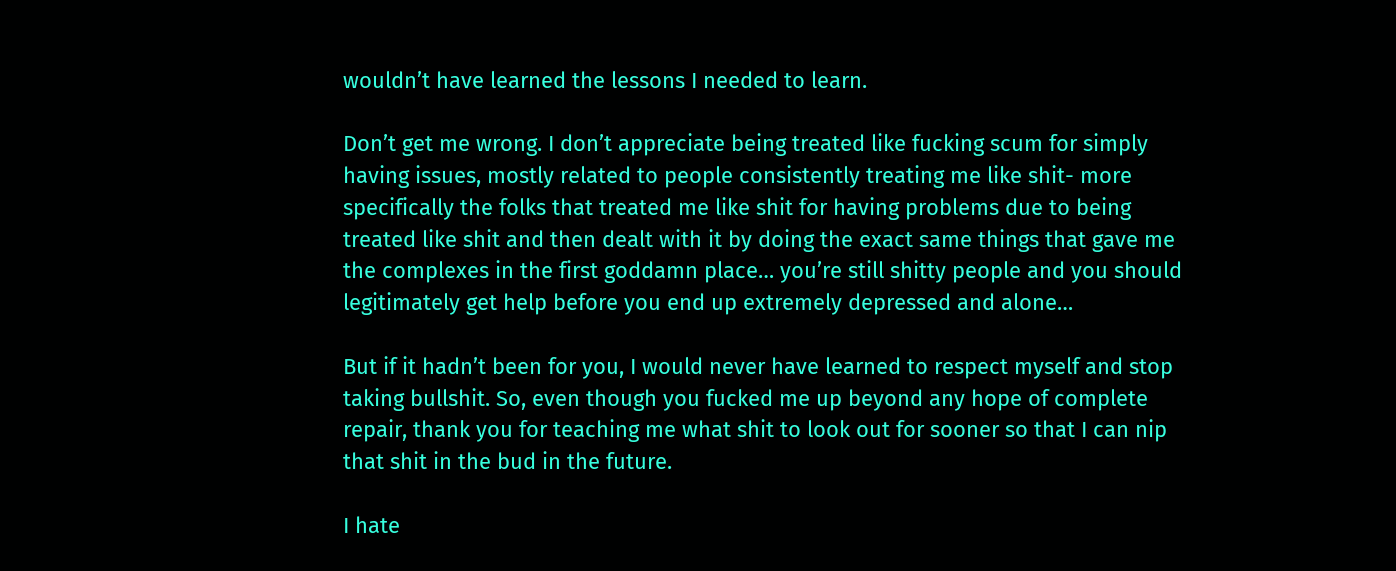wouldn’t have learned the lessons I needed to learn.

Don’t get me wrong. I don’t appreciate being treated like fucking scum for simply having issues, mostly related to people consistently treating me like shit- more specifically the folks that treated me like shit for having problems due to being treated like shit and then dealt with it by doing the exact same things that gave me the complexes in the first goddamn place… you’re still shitty people and you should legitimately get help before you end up extremely depressed and alone…

But if it hadn’t been for you, I would never have learned to respect myself and stop taking bullshit. So, even though you fucked me up beyond any hope of complete repair, thank you for teaching me what shit to look out for sooner so that I can nip that shit in the bud in the future.

I hate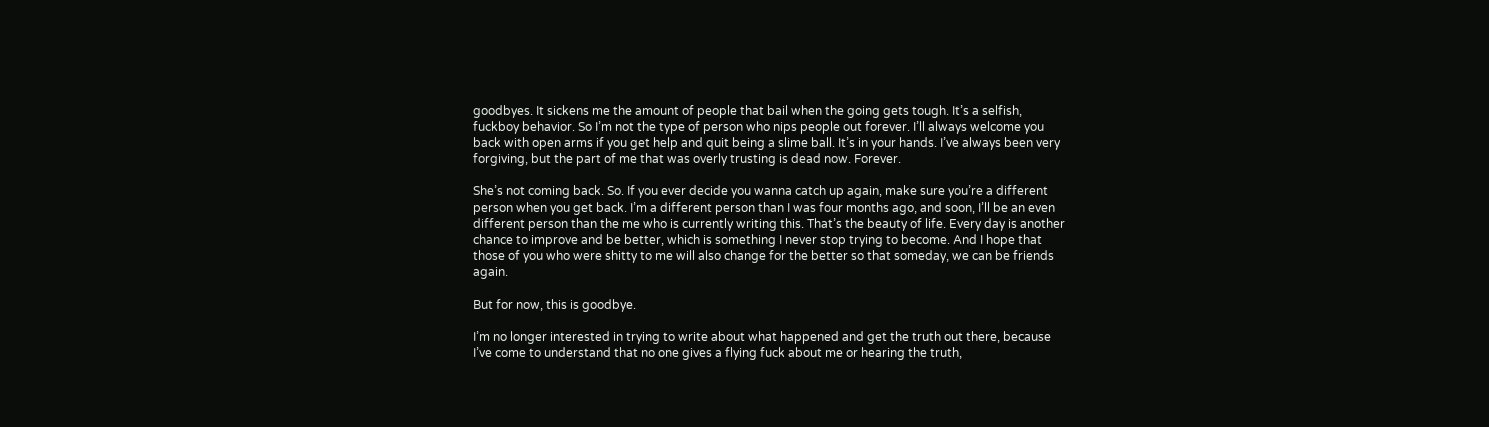goodbyes. It sickens me the amount of people that bail when the going gets tough. It’s a selfish, fuckboy behavior. So I’m not the type of person who nips people out forever. I’ll always welcome you back with open arms if you get help and quit being a slime ball. It’s in your hands. I’ve always been very forgiving, but the part of me that was overly trusting is dead now. Forever.

She’s not coming back. So. If you ever decide you wanna catch up again, make sure you’re a different person when you get back. I’m a different person than I was four months ago, and soon, I’ll be an even different person than the me who is currently writing this. That’s the beauty of life. Every day is another chance to improve and be better, which is something I never stop trying to become. And I hope that those of you who were shitty to me will also change for the better so that someday, we can be friends again.

But for now, this is goodbye.

I’m no longer interested in trying to write about what happened and get the truth out there, because I’ve come to understand that no one gives a flying fuck about me or hearing the truth,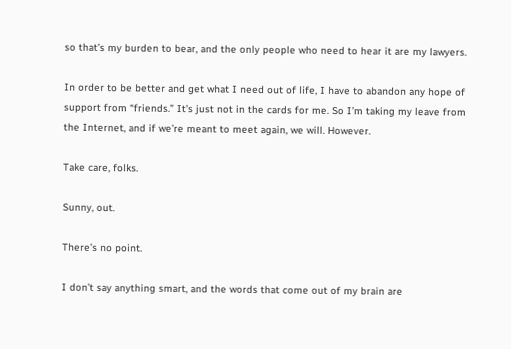so that’s my burden to bear, and the only people who need to hear it are my lawyers.

In order to be better and get what I need out of life, I have to abandon any hope of support from “friends.” It’s just not in the cards for me. So I’m taking my leave from the Internet, and if we’re meant to meet again, we will. However.

Take care, folks.

Sunny, out.

There’s no point.

I don’t say anything smart, and the words that come out of my brain are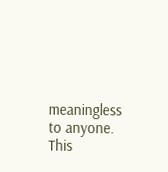meaningless to anyone. This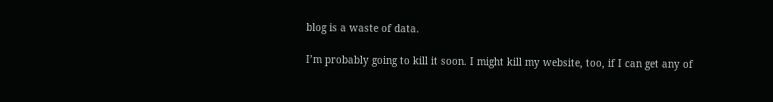blog is a waste of data.

I’m probably going to kill it soon. I might kill my website, too, if I can get any of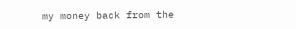my money back from the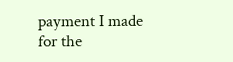payment I made for the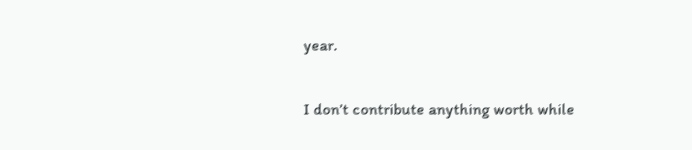year.

I don’t contribute anything worth while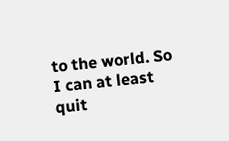to the world. So I can at least quit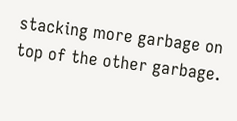stacking more garbage on top of the other garbage.